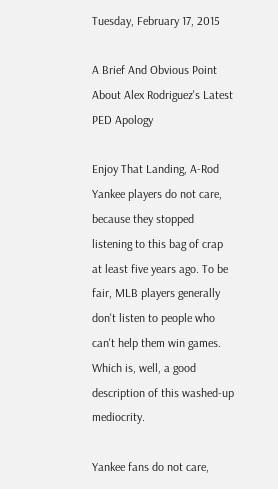Tuesday, February 17, 2015

A Brief And Obvious Point About Alex Rodriguez's Latest PED Apology

Enjoy That Landing, A-Rod
Yankee players do not care, because they stopped listening to this bag of crap at least five years ago. To be fair, MLB players generally don't listen to people who can't help them win games. Which is, well, a good description of this washed-up mediocrity.

Yankee fans do not care,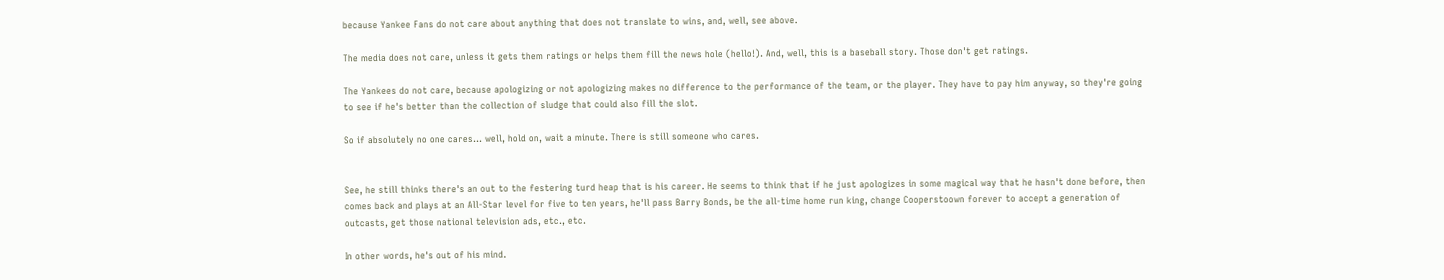because Yankee Fans do not care about anything that does not translate to wins, and, well, see above.

The media does not care, unless it gets them ratings or helps them fill the news hole (hello!). And, well, this is a baseball story. Those don't get ratings.

The Yankees do not care, because apologizing or not apologizing makes no difference to the performance of the team, or the player. They have to pay him anyway, so they're going to see if he's better than the collection of sludge that could also fill the slot.

So if absolutely no one cares... well, hold on, wait a minute. There is still someone who cares.


See, he still thinks there's an out to the festering turd heap that is his career. He seems to think that if he just apologizes in some magical way that he hasn't done before, then comes back and plays at an All-Star level for five to ten years, he'll pass Barry Bonds, be the all-time home run king, change Cooperstoown forever to accept a generation of outcasts, get those national television ads, etc., etc.

In other words, he's out of his mind.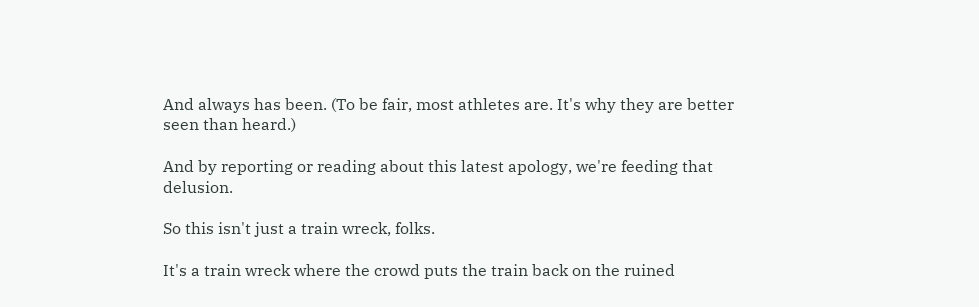And always has been. (To be fair, most athletes are. It's why they are better seen than heard.)

And by reporting or reading about this latest apology, we're feeding that delusion.

So this isn't just a train wreck, folks.

It's a train wreck where the crowd puts the train back on the ruined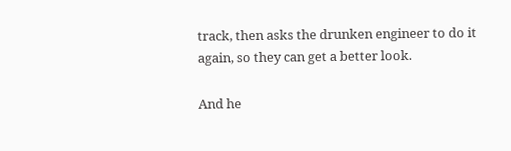track, then asks the drunken engineer to do it again, so they can get a better look.

And he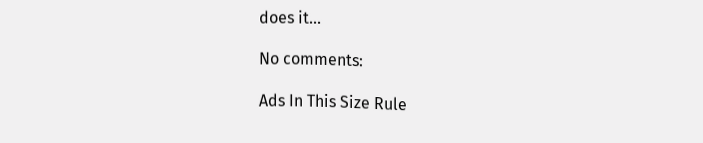does it...

No comments:

Ads In This Size Rule